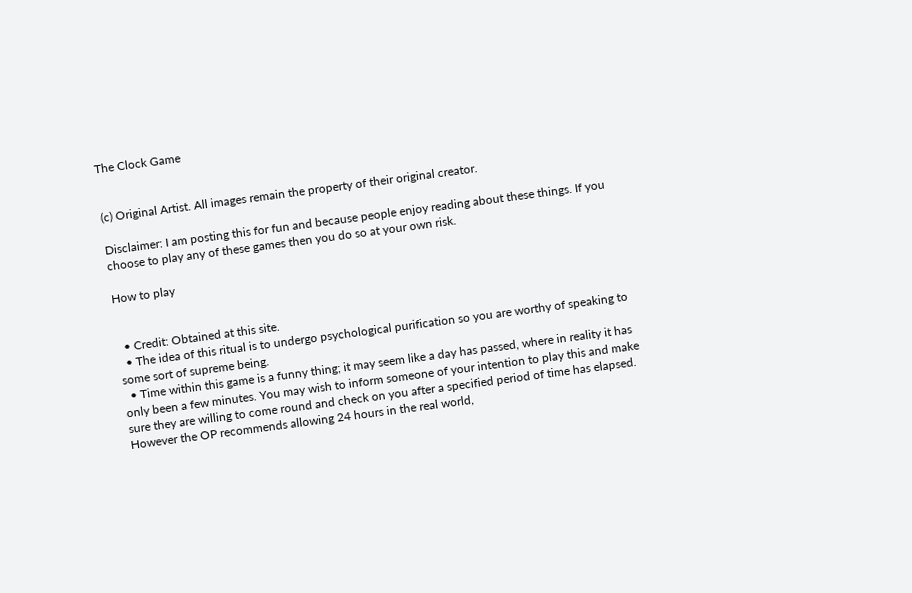The Clock Game


(c) Original Artist. All images remain the property of their original creator.

Disclaimer: I am posting this for fun and because people enjoy reading about these things. If you choose to play any of these games then you do so at your own risk.

How to play


  • Credit: Obtained at this site.
  • The idea of this ritual is to undergo psychological purification so you are worthy of speaking to some sort of supreme being.
  • Time within this game is a funny thing; it may seem like a day has passed, where in reality it has only been a few minutes. You may wish to inform someone of your intention to play this and make sure they are willing to come round and check on you after a specified period of time has elapsed. However the OP recommends allowing 24 hours in the real world,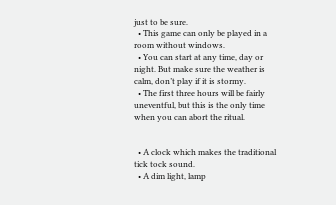just to be sure.
  • This game can only be played in a room without windows.
  • You can start at any time, day or night. But make sure the weather is calm, don’t play if it is stormy.
  • The first three hours will be fairly uneventful, but this is the only time when you can abort the ritual.


  • A clock which makes the traditional tick tock sound.
  • A dim light, lamp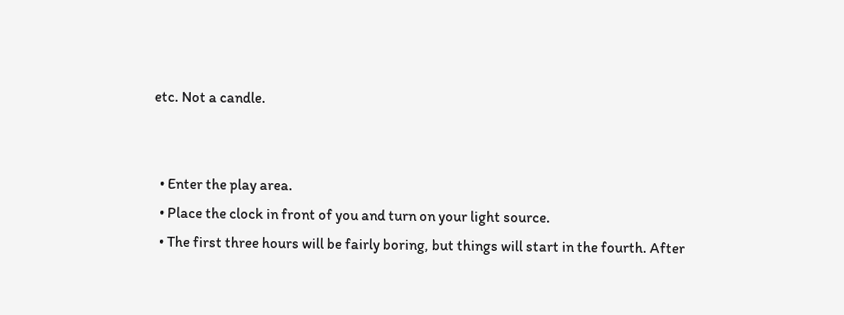etc. Not a candle.


  • Enter the play area.
  • Place the clock in front of you and turn on your light source.
  • The first three hours will be fairly boring, but things will start in the fourth. After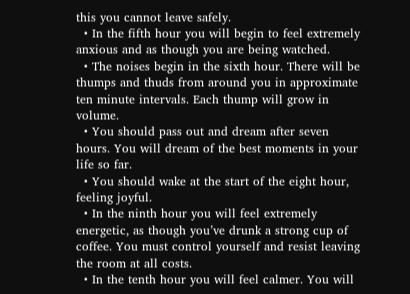this you cannot leave safely.
  • In the fifth hour you will begin to feel extremely anxious and as though you are being watched.
  • The noises begin in the sixth hour. There will be thumps and thuds from around you in approximate ten minute intervals. Each thump will grow in volume.
  • You should pass out and dream after seven hours. You will dream of the best moments in your life so far.
  • You should wake at the start of the eight hour, feeling joyful.
  • In the ninth hour you will feel extremely energetic, as though you’ve drunk a strong cup of coffee. You must control yourself and resist leaving the room at all costs.
  • In the tenth hour you will feel calmer. You will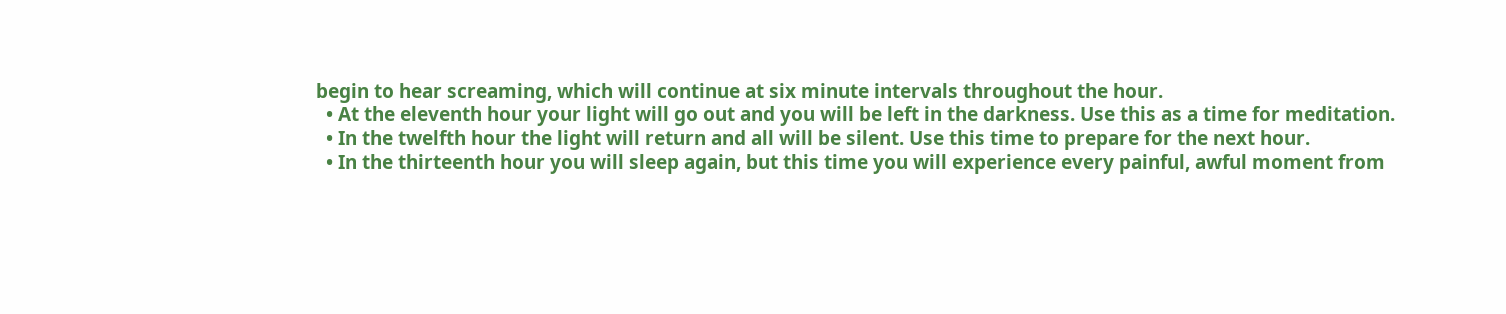begin to hear screaming, which will continue at six minute intervals throughout the hour.
  • At the eleventh hour your light will go out and you will be left in the darkness. Use this as a time for meditation.
  • In the twelfth hour the light will return and all will be silent. Use this time to prepare for the next hour.
  • In the thirteenth hour you will sleep again, but this time you will experience every painful, awful moment from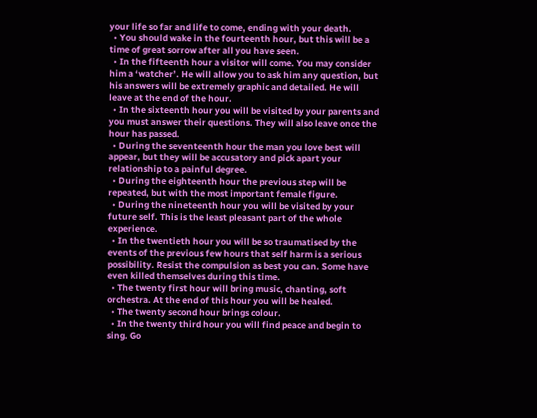your life so far and life to come, ending with your death.
  • You should wake in the fourteenth hour, but this will be a time of great sorrow after all you have seen.
  • In the fifteenth hour a visitor will come. You may consider him a ‘watcher’. He will allow you to ask him any question, but his answers will be extremely graphic and detailed. He will leave at the end of the hour.
  • In the sixteenth hour you will be visited by your parents and you must answer their questions. They will also leave once the hour has passed.
  • During the seventeenth hour the man you love best will appear, but they will be accusatory and pick apart your relationship to a painful degree.
  • During the eighteenth hour the previous step will be repeated, but with the most important female figure.
  • During the nineteenth hour you will be visited by your future self. This is the least pleasant part of the whole experience.
  • In the twentieth hour you will be so traumatised by the events of the previous few hours that self harm is a serious possibility. Resist the compulsion as best you can. Some have even killed themselves during this time.
  • The twenty first hour will bring music, chanting, soft orchestra. At the end of this hour you will be healed.
  • The twenty second hour brings colour.
  • In the twenty third hour you will find peace and begin to sing. Go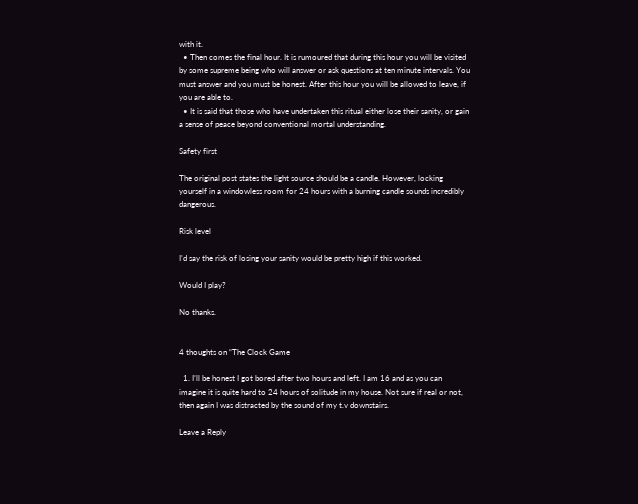with it.
  • Then comes the final hour. It is rumoured that during this hour you will be visited by some supreme being who will answer or ask questions at ten minute intervals. You must answer and you must be honest. After this hour you will be allowed to leave, if you are able to.
  • It is said that those who have undertaken this ritual either lose their sanity, or gain a sense of peace beyond conventional mortal understanding.

Safety first

The original post states the light source should be a candle. However, locking yourself in a windowless room for 24 hours with a burning candle sounds incredibly dangerous.

Risk level

I’d say the risk of losing your sanity would be pretty high if this worked.

Would I play?

No thanks.


4 thoughts on “The Clock Game

  1. I’ll be honest I got bored after two hours and left. I am 16 and as you can imagine it is quite hard to 24 hours of solitude in my house. Not sure if real or not, then again I was distracted by the sound of my t.v downstairs.

Leave a Reply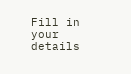Fill in your details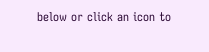below or click an icon to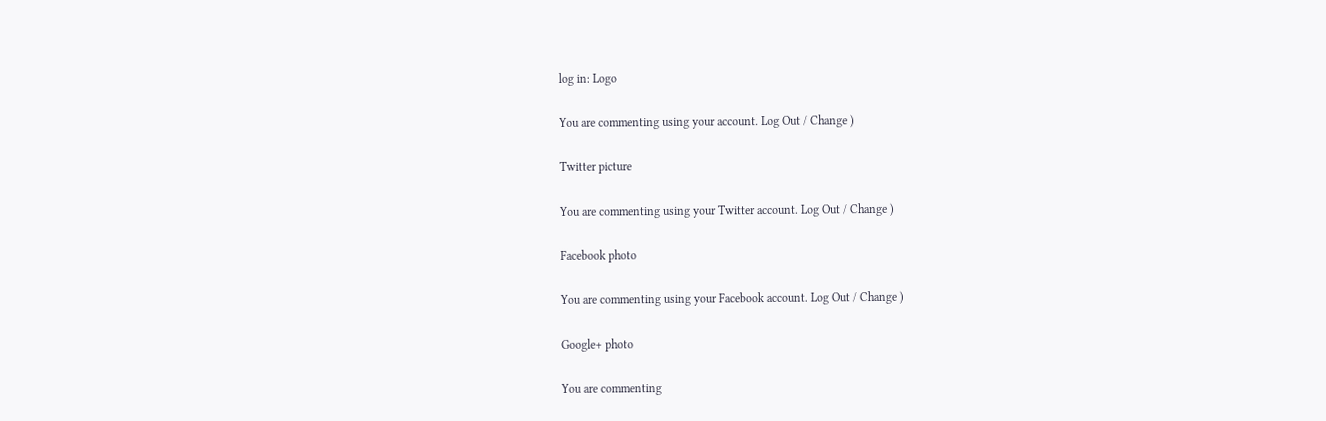log in: Logo

You are commenting using your account. Log Out / Change )

Twitter picture

You are commenting using your Twitter account. Log Out / Change )

Facebook photo

You are commenting using your Facebook account. Log Out / Change )

Google+ photo

You are commenting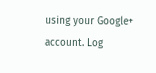using your Google+ account. Log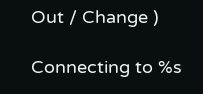Out / Change )

Connecting to %s